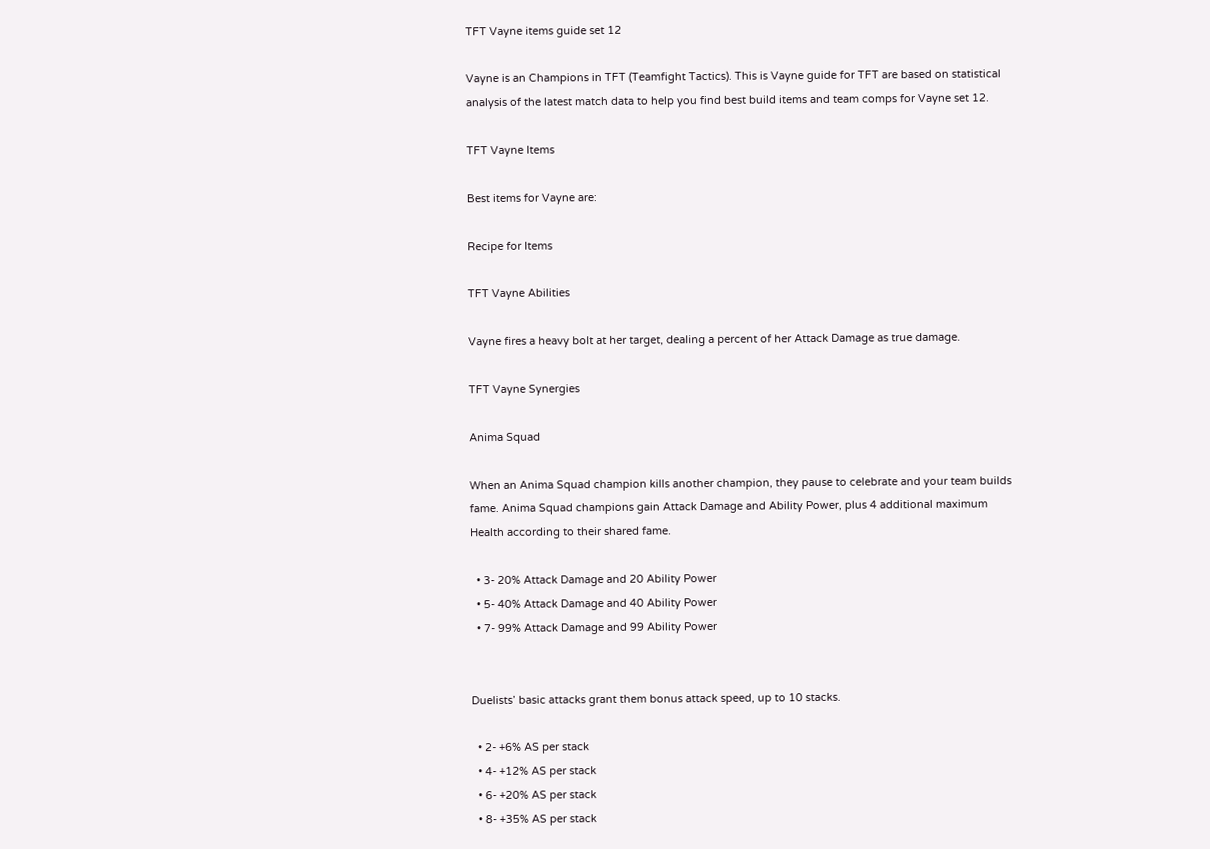TFT Vayne items guide set 12

Vayne is an Champions in TFT (Teamfight Tactics). This is Vayne guide for TFT are based on statistical analysis of the latest match data to help you find best build items and team comps for Vayne set 12.

TFT Vayne Items

Best items for Vayne are:

Recipe for Items

TFT Vayne Abilities

Vayne fires a heavy bolt at her target, dealing a percent of her Attack Damage as true damage.

TFT Vayne Synergies

Anima Squad

When an Anima Squad champion kills another champion, they pause to celebrate and your team builds fame. Anima Squad champions gain Attack Damage and Ability Power, plus 4 additional maximum Health according to their shared fame.

  • 3- 20% Attack Damage and 20 Ability Power
  • 5- 40% Attack Damage and 40 Ability Power
  • 7- 99% Attack Damage and 99 Ability Power


Duelists’ basic attacks grant them bonus attack speed, up to 10 stacks.

  • 2- +6% AS per stack
  • 4- +12% AS per stack
  • 6- +20% AS per stack
  • 8- +35% AS per stack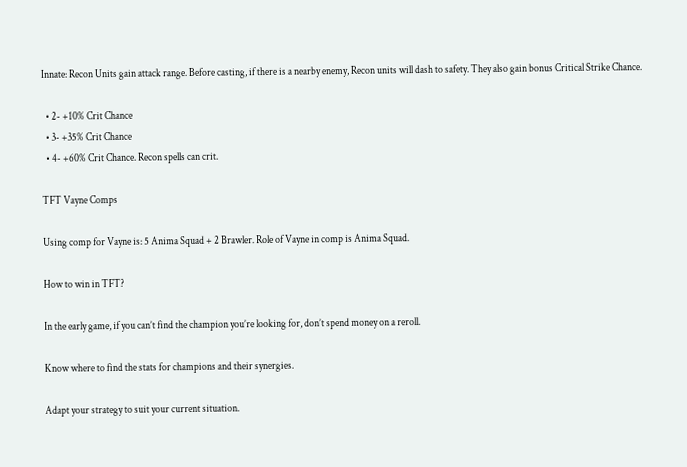Innate: Recon Units gain attack range. Before casting, if there is a nearby enemy, Recon units will dash to safety. They also gain bonus Critical Strike Chance.

  • 2- +10% Crit Chance
  • 3- +35% Crit Chance
  • 4- +60% Crit Chance. Recon spells can crit.

TFT Vayne Comps

Using comp for Vayne is: 5 Anima Squad + 2 Brawler. Role of Vayne in comp is Anima Squad.

How to win in TFT?

In the early game, if you can’t find the champion you’re looking for, don’t spend money on a reroll.

Know where to find the stats for champions and their synergies.

Adapt your strategy to suit your current situation.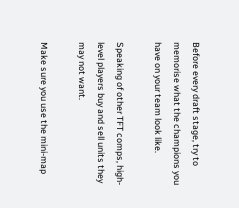Before every draft stage, try to memorise what the champions you have on your team look like.

Speaking of other TFT comps, high-level players buy and sell units they may not want.

Make sure you use the mini-map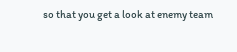so that you get a look at enemy team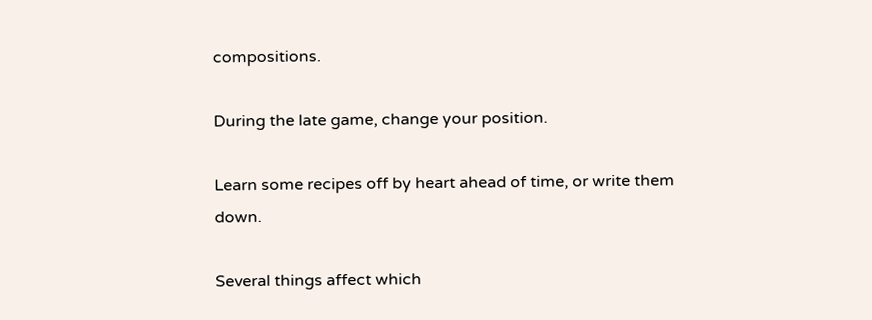compositions.

During the late game, change your position.

Learn some recipes off by heart ahead of time, or write them down.

Several things affect which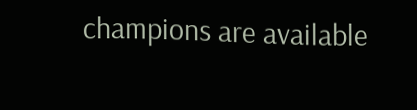champions are available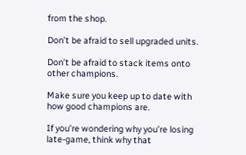from the shop.

Don’t be afraid to sell upgraded units.

Don’t be afraid to stack items onto other champions.

Make sure you keep up to date with how good champions are.

If you’re wondering why you’re losing late-game, think why that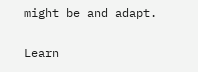might be and adapt.

Learn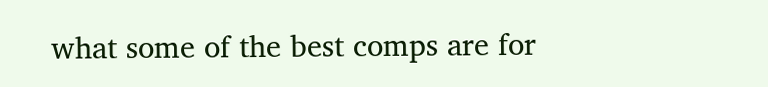what some of the best comps are for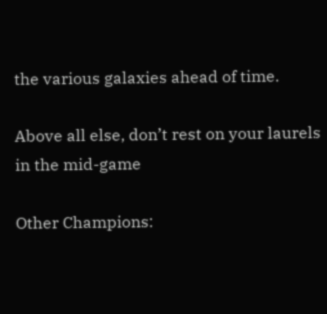the various galaxies ahead of time.

Above all else, don’t rest on your laurels in the mid-game

Other Champions: